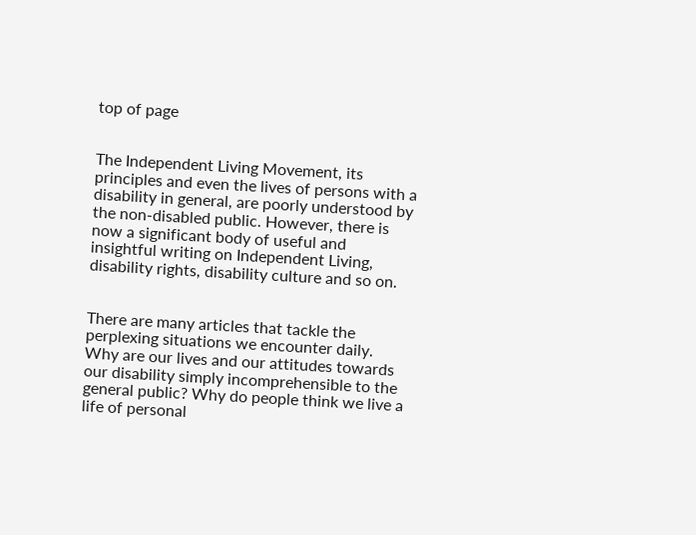top of page


The Independent Living Movement, its principles and even the lives of persons with a disability in general, are poorly understood by the non-disabled public. However, there is now a significant body of useful and insightful writing on Independent Living, disability rights, disability culture and so on.


There are many articles that tackle the perplexing situations we encounter daily. Why are our lives and our attitudes towards our disability simply incomprehensible to the general public? Why do people think we live a life of personal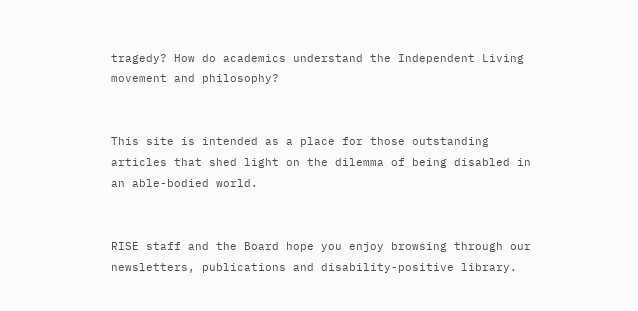tragedy? How do academics understand the Independent Living movement and philosophy?


This site is intended as a place for those outstanding articles that shed light on the dilemma of being disabled in an able-bodied world.


RISE staff and the Board hope you enjoy browsing through our newsletters, publications and disability-positive library.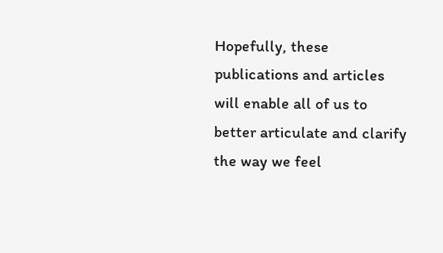Hopefully, these publications and articles will enable all of us to better articulate and clarify the way we feel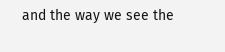and the way we see the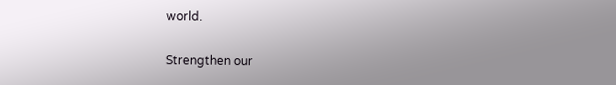world.

Strengthen our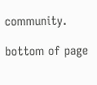community.

bottom of page